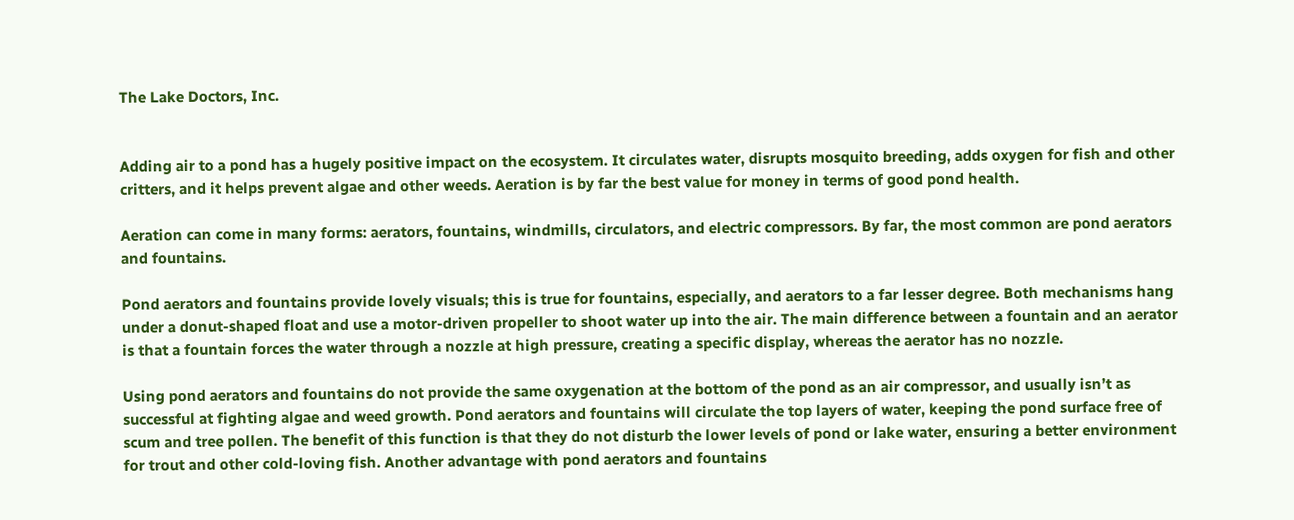The Lake Doctors, Inc.


Adding air to a pond has a hugely positive impact on the ecosystem. It circulates water, disrupts mosquito breeding, adds oxygen for fish and other critters, and it helps prevent algae and other weeds. Aeration is by far the best value for money in terms of good pond health.

Aeration can come in many forms: aerators, fountains, windmills, circulators, and electric compressors. By far, the most common are pond aerators and fountains.

Pond aerators and fountains provide lovely visuals; this is true for fountains, especially, and aerators to a far lesser degree. Both mechanisms hang under a donut-shaped float and use a motor-driven propeller to shoot water up into the air. The main difference between a fountain and an aerator is that a fountain forces the water through a nozzle at high pressure, creating a specific display, whereas the aerator has no nozzle.

Using pond aerators and fountains do not provide the same oxygenation at the bottom of the pond as an air compressor, and usually isn’t as successful at fighting algae and weed growth. Pond aerators and fountains will circulate the top layers of water, keeping the pond surface free of scum and tree pollen. The benefit of this function is that they do not disturb the lower levels of pond or lake water, ensuring a better environment for trout and other cold-loving fish. Another advantage with pond aerators and fountains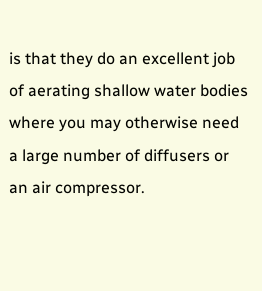is that they do an excellent job of aerating shallow water bodies where you may otherwise need a large number of diffusers or an air compressor.